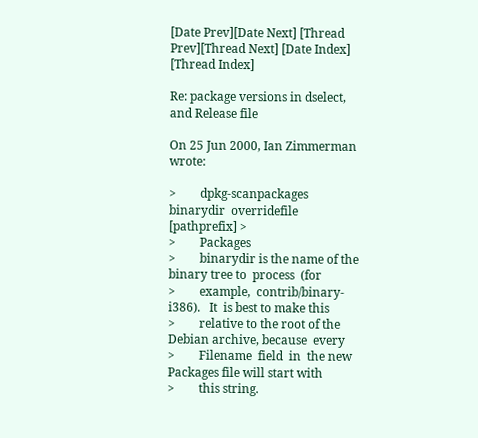[Date Prev][Date Next] [Thread Prev][Thread Next] [Date Index] [Thread Index]

Re: package versions in dselect, and Release file

On 25 Jun 2000, Ian Zimmerman wrote:

>        dpkg-scanpackages  binarydir  overridefile  [pathprefix] >
>        Packages
>        binarydir is the name of the binary tree to  process  (for
>        example,  contrib/binary-i386).   It  is best to make this
>        relative to the root of the Debian archive, because  every
>        Filename  field  in  the new Packages file will start with
>        this string.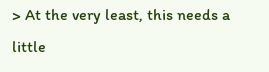> At the very least, this needs a little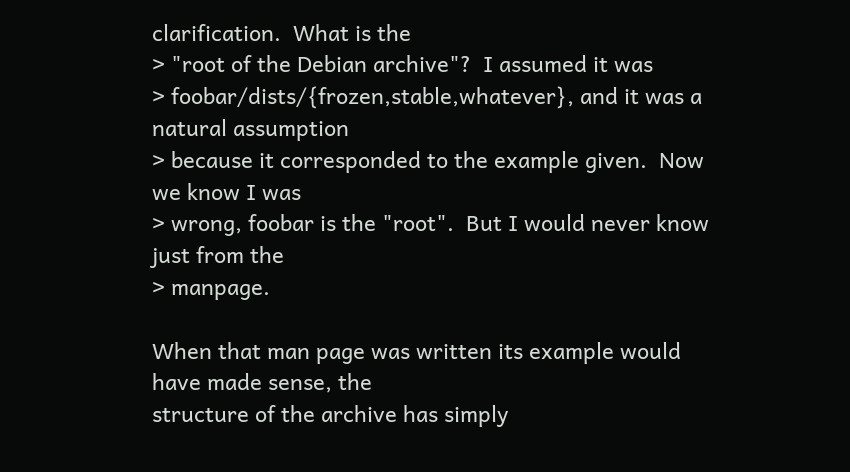clarification.  What is the
> "root of the Debian archive"?  I assumed it was
> foobar/dists/{frozen,stable,whatever}, and it was a natural assumption
> because it corresponded to the example given.  Now we know I was
> wrong, foobar is the "root".  But I would never know just from the
> manpage.

When that man page was written its example would have made sense, the
structure of the archive has simply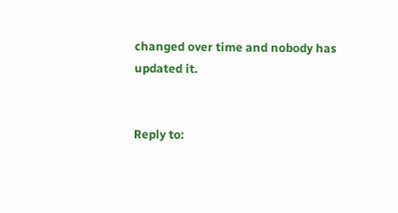changed over time and nobody has
updated it.


Reply to: